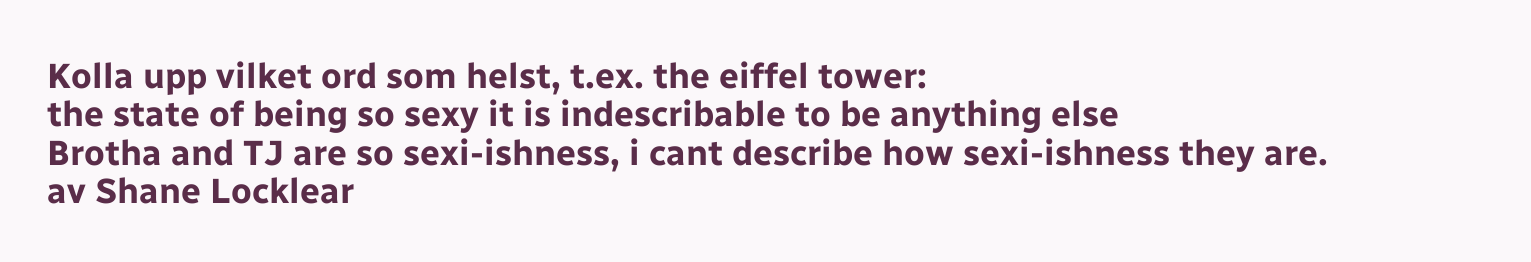Kolla upp vilket ord som helst, t.ex. the eiffel tower:
the state of being so sexy it is indescribable to be anything else
Brotha and TJ are so sexi-ishness, i cant describe how sexi-ishness they are.
av Shane Locklear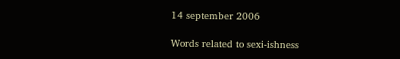14 september 2006

Words related to sexi-ishness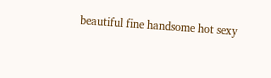beautiful fine handsome hot sexy